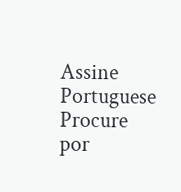Assine Portuguese
Procure por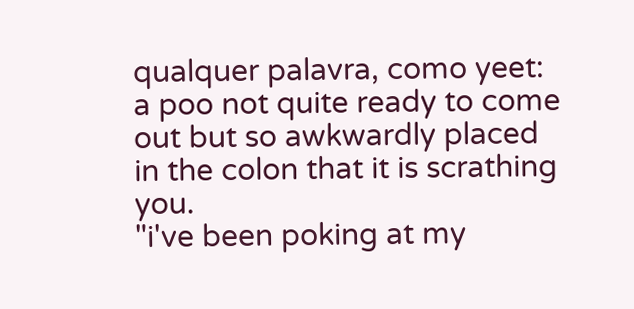qualquer palavra, como yeet:
a poo not quite ready to come out but so awkwardly placed in the colon that it is scrathing you.
"i've been poking at my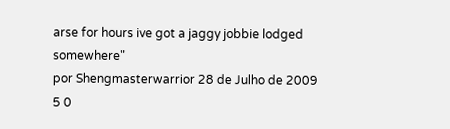arse for hours ive got a jaggy jobbie lodged somewhere"
por Shengmasterwarrior 28 de Julho de 2009
5 0